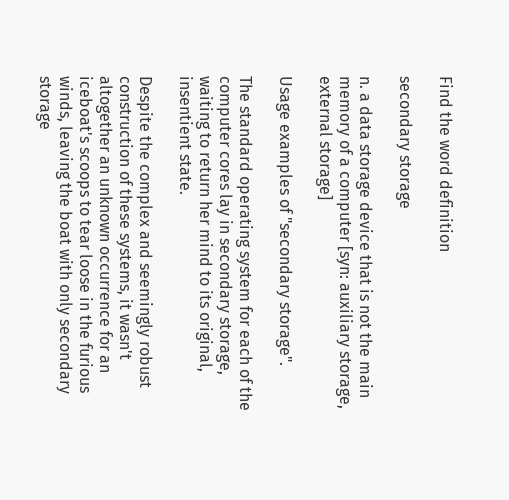Find the word definition

secondary storage

n. a data storage device that is not the main memory of a computer [syn: auxiliary storage, external storage]

Usage examples of "secondary storage".

The standard operating system for each of the computer cores lay in secondary storage, waiting to return her mind to its original, insentient state.

Despite the complex and seemingly robust construction of these systems, it wasn't altogether an unknown occurrence for an iceboat's scoops to tear loose in the furious winds, leaving the boat with only secondary storage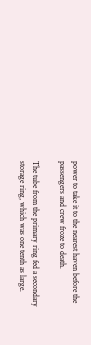power to take it to the nearest haven before the passengers and crew froze to death.

The tube from the primary ring fed a secondary storage ring, which was one tenth as large.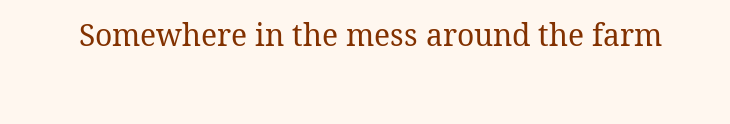Somewhere in the mess around the farm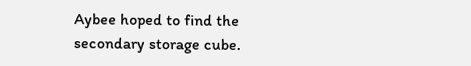Aybee hoped to find the secondary storage cube.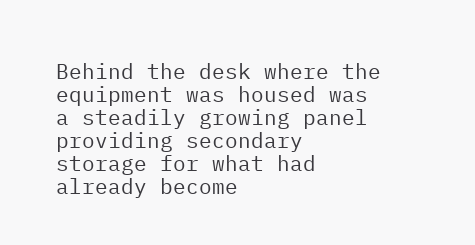Behind the desk where the equipment was housed was a steadily growing panel providing secondary storage for what had already become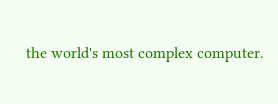the world's most complex computer.